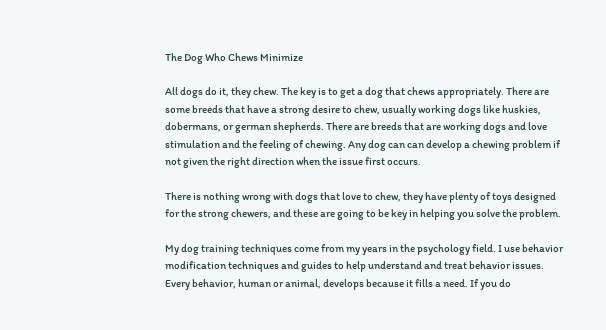The Dog Who Chews Minimize

All dogs do it, they chew. The key is to get a dog that chews appropriately. There are some breeds that have a strong desire to chew, usually working dogs like huskies, dobermans, or german shepherds. There are breeds that are working dogs and love stimulation and the feeling of chewing. Any dog can can develop a chewing problem if not given the right direction when the issue first occurs.

There is nothing wrong with dogs that love to chew, they have plenty of toys designed for the strong chewers, and these are going to be key in helping you solve the problem.

My dog training techniques come from my years in the psychology field. I use behavior modification techniques and guides to help understand and treat behavior issues. Every behavior, human or animal, develops because it fills a need. If you do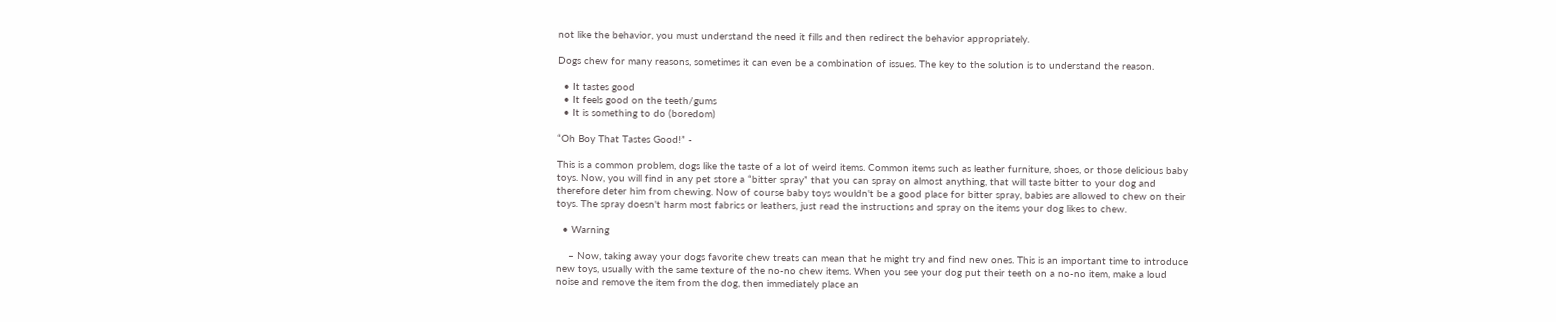not like the behavior, you must understand the need it fills and then redirect the behavior appropriately.

Dogs chew for many reasons, sometimes it can even be a combination of issues. The key to the solution is to understand the reason.

  • It tastes good
  • It feels good on the teeth/gums
  • It is something to do (boredom)

“Oh Boy That Tastes Good!” -

This is a common problem, dogs like the taste of a lot of weird items. Common items such as leather furniture, shoes, or those delicious baby toys. Now, you will find in any pet store a “bitter spray” that you can spray on almost anything, that will taste bitter to your dog and therefore deter him from chewing. Now of course baby toys wouldn't be a good place for bitter spray, babies are allowed to chew on their toys. The spray doesn't harm most fabrics or leathers, just read the instructions and spray on the items your dog likes to chew.

  • Warning

    – Now, taking away your dogs favorite chew treats can mean that he might try and find new ones. This is an important time to introduce new toys, usually with the same texture of the no-no chew items. When you see your dog put their teeth on a no-no item, make a loud noise and remove the item from the dog, then immediately place an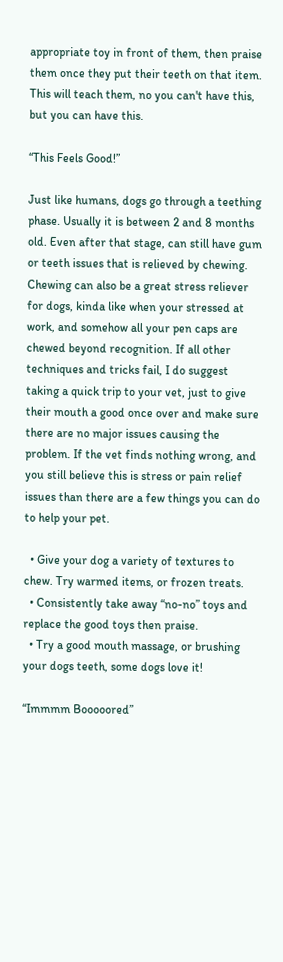appropriate toy in front of them, then praise them once they put their teeth on that item. This will teach them, no you can't have this, but you can have this.

“This Feels Good!”

Just like humans, dogs go through a teething phase. Usually it is between 2 and 8 months old. Even after that stage, can still have gum or teeth issues that is relieved by chewing. Chewing can also be a great stress reliever for dogs, kinda like when your stressed at work, and somehow all your pen caps are chewed beyond recognition. If all other techniques and tricks fail, I do suggest taking a quick trip to your vet, just to give their mouth a good once over and make sure there are no major issues causing the problem. If the vet finds nothing wrong, and you still believe this is stress or pain relief issues than there are a few things you can do to help your pet.

  • Give your dog a variety of textures to chew. Try warmed items, or frozen treats.
  • Consistently take away “no-no” toys and replace the good toys then praise.
  • Try a good mouth massage, or brushing your dogs teeth, some dogs love it!

“Immmm Booooored”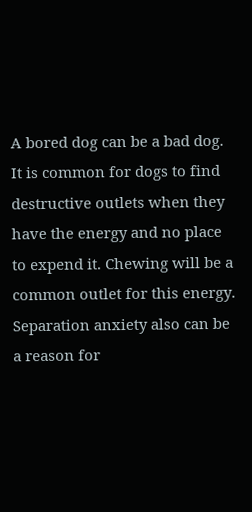A bored dog can be a bad dog. It is common for dogs to find destructive outlets when they have the energy and no place to expend it. Chewing will be a common outlet for this energy. Separation anxiety also can be a reason for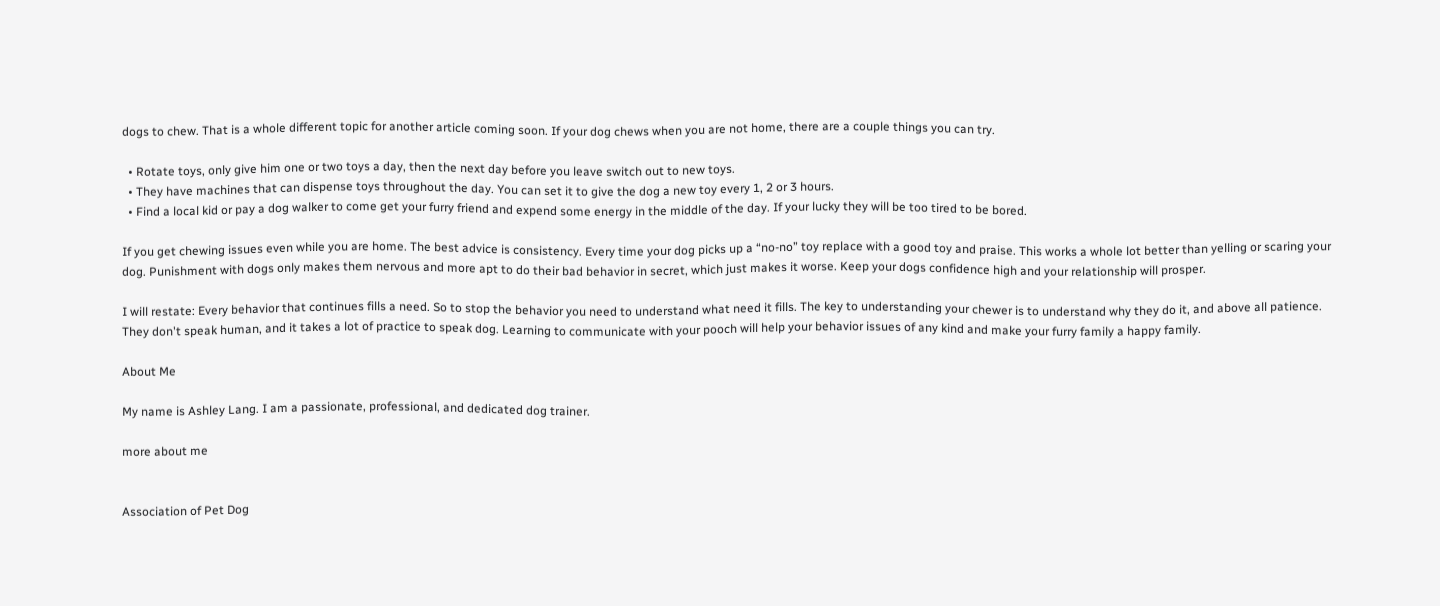dogs to chew. That is a whole different topic for another article coming soon. If your dog chews when you are not home, there are a couple things you can try.

  • Rotate toys, only give him one or two toys a day, then the next day before you leave switch out to new toys.
  • They have machines that can dispense toys throughout the day. You can set it to give the dog a new toy every 1, 2 or 3 hours.
  • Find a local kid or pay a dog walker to come get your furry friend and expend some energy in the middle of the day. If your lucky they will be too tired to be bored.

If you get chewing issues even while you are home. The best advice is consistency. Every time your dog picks up a “no-no” toy replace with a good toy and praise. This works a whole lot better than yelling or scaring your dog. Punishment with dogs only makes them nervous and more apt to do their bad behavior in secret, which just makes it worse. Keep your dogs confidence high and your relationship will prosper.

I will restate: Every behavior that continues fills a need. So to stop the behavior you need to understand what need it fills. The key to understanding your chewer is to understand why they do it, and above all patience. They don't speak human, and it takes a lot of practice to speak dog. Learning to communicate with your pooch will help your behavior issues of any kind and make your furry family a happy family.

About Me

My name is Ashley Lang. I am a passionate, professional, and dedicated dog trainer.

more about me


Association of Pet Dog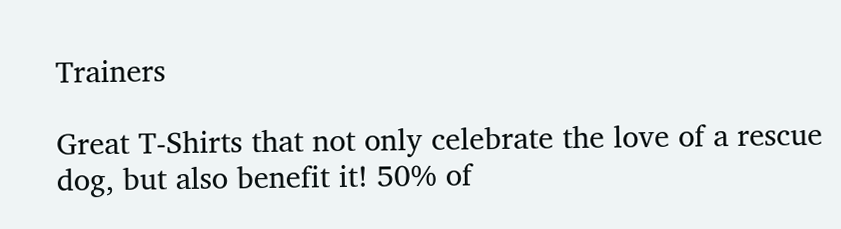Trainers

Great T-Shirts that not only celebrate the love of a rescue dog, but also benefit it! 50% of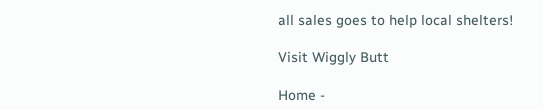all sales goes to help local shelters!

Visit Wiggly Butt

Home -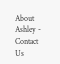About Ashley - Contact Us